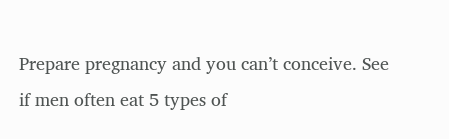Prepare pregnancy and you can’t conceive. See if men often eat 5 types of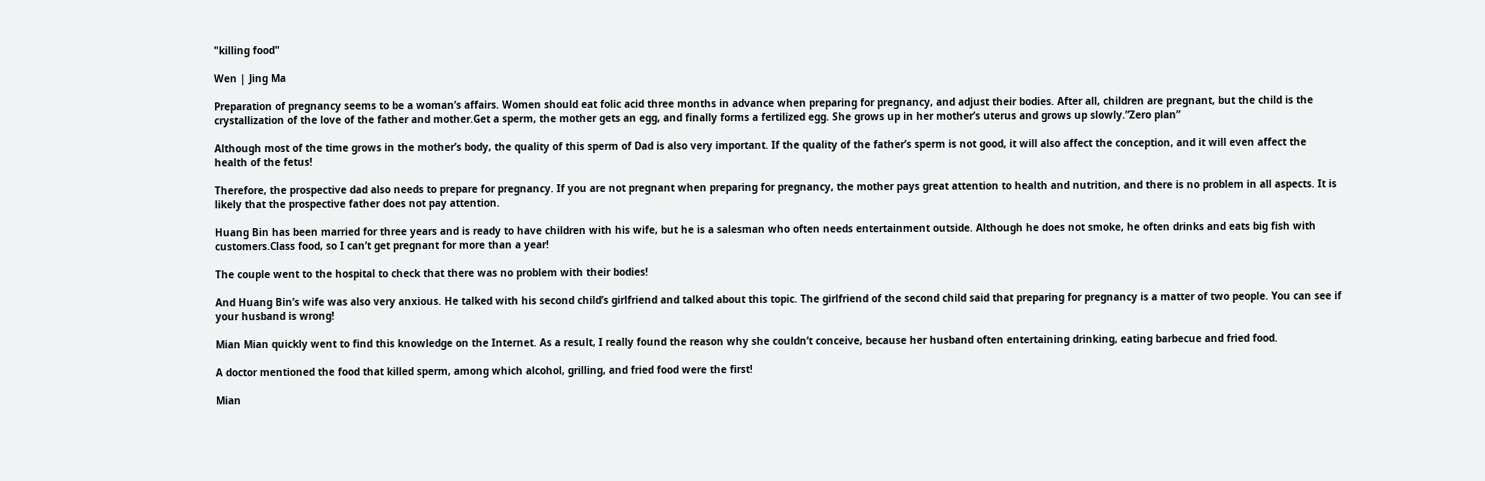"killing food"

Wen | Jing Ma

Preparation of pregnancy seems to be a woman’s affairs. Women should eat folic acid three months in advance when preparing for pregnancy, and adjust their bodies. After all, children are pregnant, but the child is the crystallization of the love of the father and mother.Get a sperm, the mother gets an egg, and finally forms a fertilized egg. She grows up in her mother’s uterus and grows up slowly.”Zero plan”

Although most of the time grows in the mother’s body, the quality of this sperm of Dad is also very important. If the quality of the father’s sperm is not good, it will also affect the conception, and it will even affect the health of the fetus!

Therefore, the prospective dad also needs to prepare for pregnancy. If you are not pregnant when preparing for pregnancy, the mother pays great attention to health and nutrition, and there is no problem in all aspects. It is likely that the prospective father does not pay attention.

Huang Bin has been married for three years and is ready to have children with his wife, but he is a salesman who often needs entertainment outside. Although he does not smoke, he often drinks and eats big fish with customers.Class food, so I can’t get pregnant for more than a year!

The couple went to the hospital to check that there was no problem with their bodies!

And Huang Bin’s wife was also very anxious. He talked with his second child’s girlfriend and talked about this topic. The girlfriend of the second child said that preparing for pregnancy is a matter of two people. You can see if your husband is wrong!

Mian Mian quickly went to find this knowledge on the Internet. As a result, I really found the reason why she couldn’t conceive, because her husband often entertaining drinking, eating barbecue and fried food.

A doctor mentioned the food that killed sperm, among which alcohol, grilling, and fried food were the first!

Mian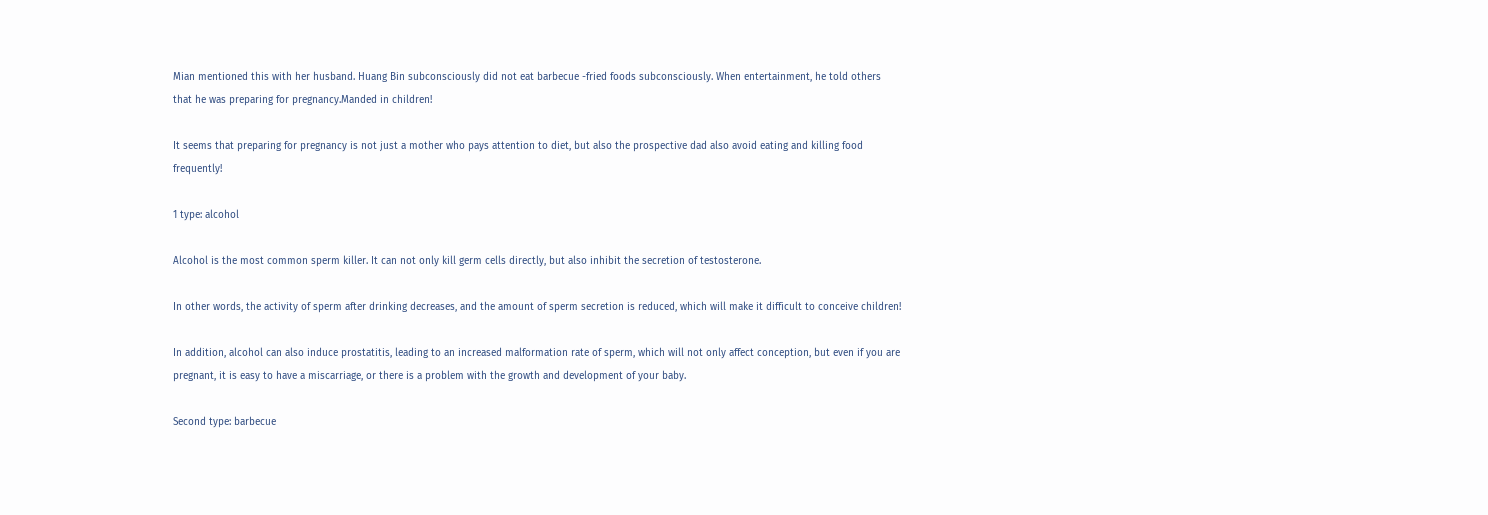Mian mentioned this with her husband. Huang Bin subconsciously did not eat barbecue -fried foods subconsciously. When entertainment, he told others that he was preparing for pregnancy.Manded in children!

It seems that preparing for pregnancy is not just a mother who pays attention to diet, but also the prospective dad also avoid eating and killing food frequently!

1 type: alcohol

Alcohol is the most common sperm killer. It can not only kill germ cells directly, but also inhibit the secretion of testosterone.

In other words, the activity of sperm after drinking decreases, and the amount of sperm secretion is reduced, which will make it difficult to conceive children!

In addition, alcohol can also induce prostatitis, leading to an increased malformation rate of sperm, which will not only affect conception, but even if you are pregnant, it is easy to have a miscarriage, or there is a problem with the growth and development of your baby.

Second type: barbecue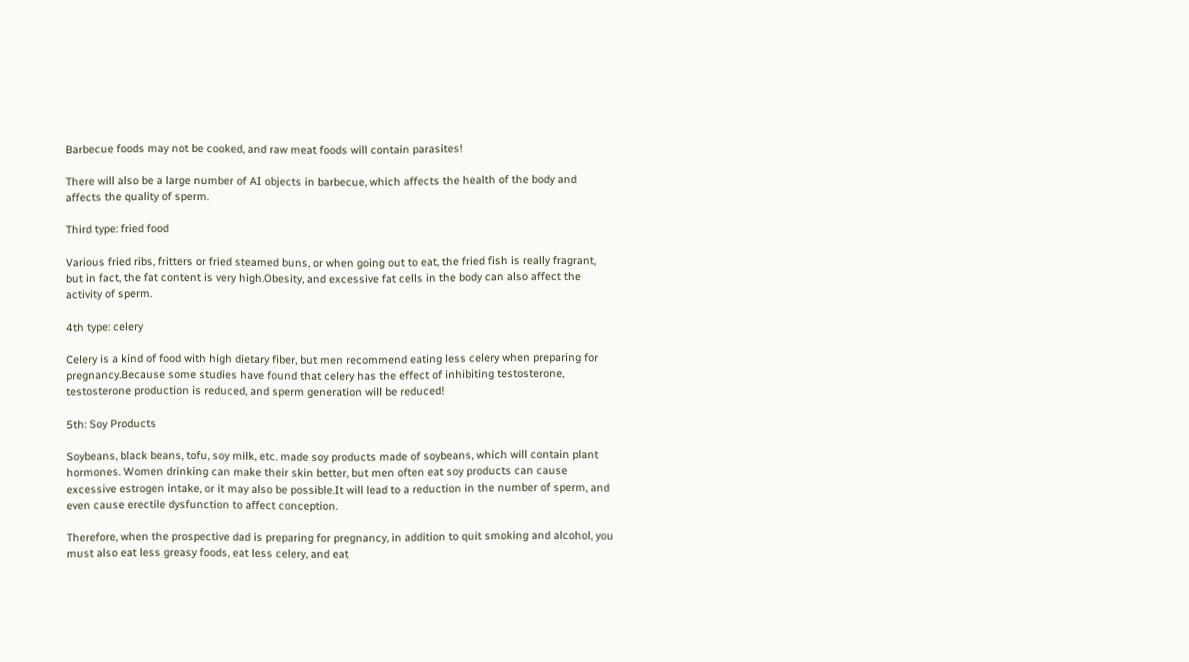Barbecue foods may not be cooked, and raw meat foods will contain parasites!

There will also be a large number of AI objects in barbecue, which affects the health of the body and affects the quality of sperm.

Third type: fried food

Various fried ribs, fritters or fried steamed buns, or when going out to eat, the fried fish is really fragrant, but in fact, the fat content is very high.Obesity, and excessive fat cells in the body can also affect the activity of sperm.

4th type: celery

Celery is a kind of food with high dietary fiber, but men recommend eating less celery when preparing for pregnancy.Because some studies have found that celery has the effect of inhibiting testosterone, testosterone production is reduced, and sperm generation will be reduced!

5th: Soy Products

Soybeans, black beans, tofu, soy milk, etc. made soy products made of soybeans, which will contain plant hormones. Women drinking can make their skin better, but men often eat soy products can cause excessive estrogen intake, or it may also be possible.It will lead to a reduction in the number of sperm, and even cause erectile dysfunction to affect conception.

Therefore, when the prospective dad is preparing for pregnancy, in addition to quit smoking and alcohol, you must also eat less greasy foods, eat less celery, and eat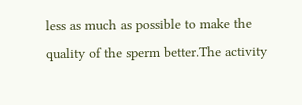less as much as possible to make the quality of the sperm better.The activity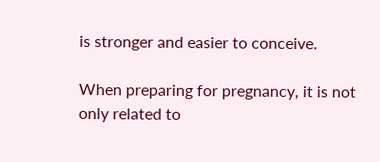is stronger and easier to conceive.

When preparing for pregnancy, it is not only related to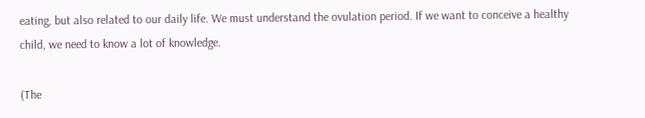eating, but also related to our daily life. We must understand the ovulation period. If we want to conceive a healthy child, we need to know a lot of knowledge.

(The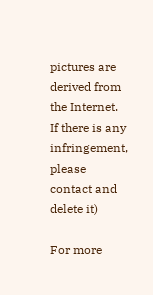pictures are derived from the Internet. If there is any infringement, please contact and delete it)

For more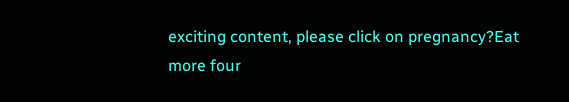exciting content, please click on pregnancy?Eat more four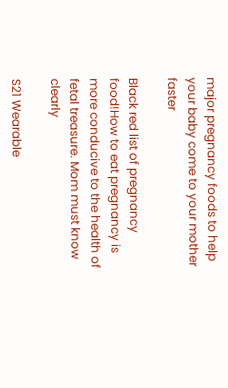major pregnancy foods to help your baby come to your mother faster

Black red list of pregnancy food!How to eat pregnancy is more conducive to the health of fetal treasure. Mom must know clearly

S21 Wearable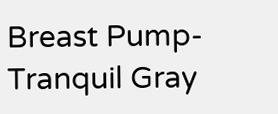Breast Pump-Tranquil Gray